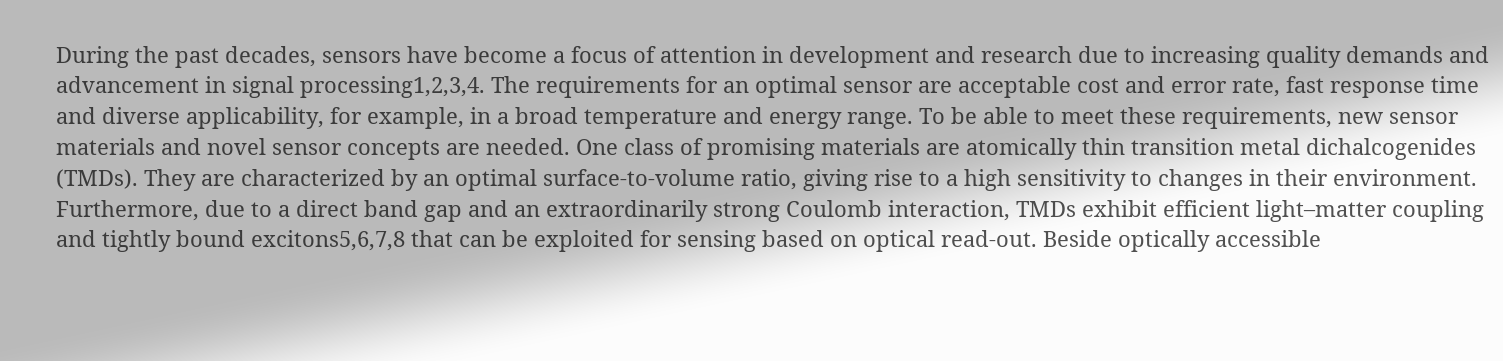During the past decades, sensors have become a focus of attention in development and research due to increasing quality demands and advancement in signal processing1,2,3,4. The requirements for an optimal sensor are acceptable cost and error rate, fast response time and diverse applicability, for example, in a broad temperature and energy range. To be able to meet these requirements, new sensor materials and novel sensor concepts are needed. One class of promising materials are atomically thin transition metal dichalcogenides (TMDs). They are characterized by an optimal surface-to-volume ratio, giving rise to a high sensitivity to changes in their environment. Furthermore, due to a direct band gap and an extraordinarily strong Coulomb interaction, TMDs exhibit efficient light–matter coupling and tightly bound excitons5,6,7,8 that can be exploited for sensing based on optical read-out. Beside optically accessible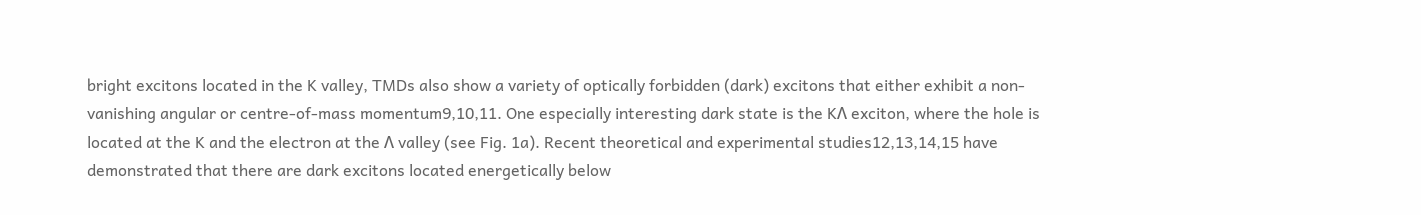bright excitons located in the K valley, TMDs also show a variety of optically forbidden (dark) excitons that either exhibit a non-vanishing angular or centre-of-mass momentum9,10,11. One especially interesting dark state is the KΛ exciton, where the hole is located at the K and the electron at the Λ valley (see Fig. 1a). Recent theoretical and experimental studies12,13,14,15 have demonstrated that there are dark excitons located energetically below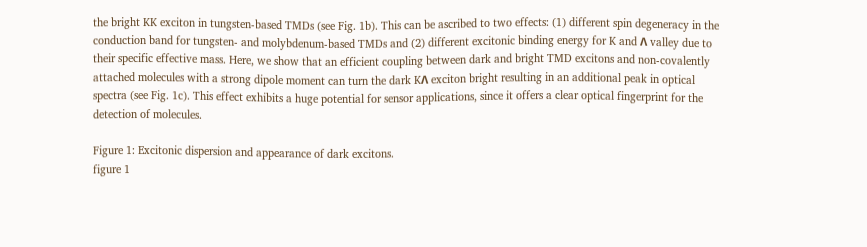the bright KK exciton in tungsten-based TMDs (see Fig. 1b). This can be ascribed to two effects: (1) different spin degeneracy in the conduction band for tungsten- and molybdenum-based TMDs and (2) different excitonic binding energy for K and Λ valley due to their specific effective mass. Here, we show that an efficient coupling between dark and bright TMD excitons and non-covalently attached molecules with a strong dipole moment can turn the dark KΛ exciton bright resulting in an additional peak in optical spectra (see Fig. 1c). This effect exhibits a huge potential for sensor applications, since it offers a clear optical fingerprint for the detection of molecules.

Figure 1: Excitonic dispersion and appearance of dark excitons.
figure 1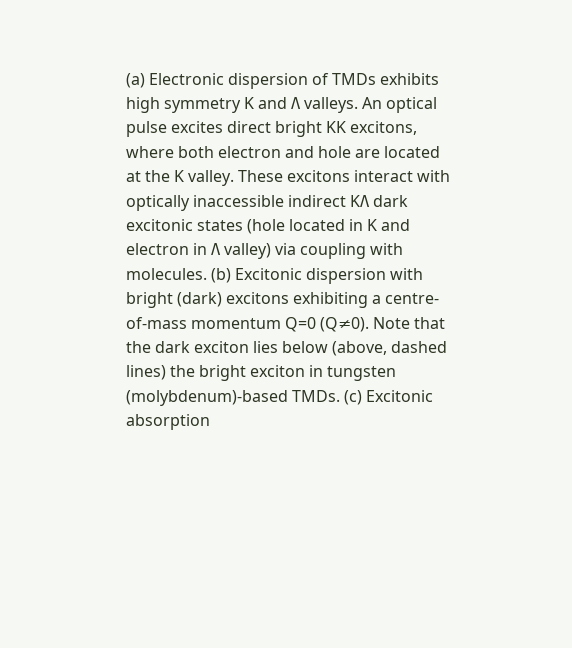(a) Electronic dispersion of TMDs exhibits high symmetry K and Λ valleys. An optical pulse excites direct bright KK excitons, where both electron and hole are located at the K valley. These excitons interact with optically inaccessible indirect KΛ dark excitonic states (hole located in K and electron in Λ valley) via coupling with molecules. (b) Excitonic dispersion with bright (dark) excitons exhibiting a centre-of-mass momentum Q=0 (Q≠0). Note that the dark exciton lies below (above, dashed lines) the bright exciton in tungsten (molybdenum)-based TMDs. (c) Excitonic absorption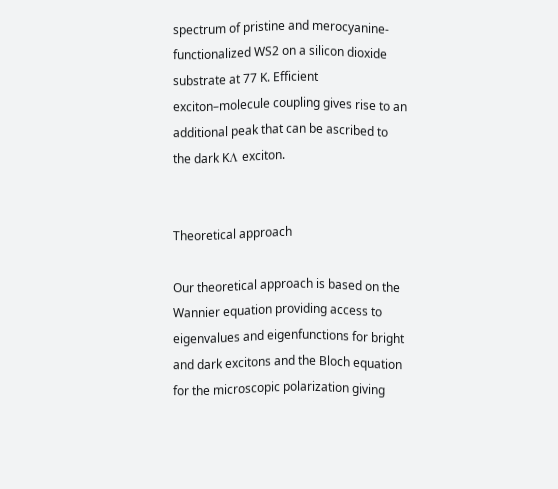spectrum of pristine and merocyanine-functionalized WS2 on a silicon dioxide substrate at 77 K. Efficient exciton–molecule coupling gives rise to an additional peak that can be ascribed to the dark KΛ exciton.


Theoretical approach

Our theoretical approach is based on the Wannier equation providing access to eigenvalues and eigenfunctions for bright and dark excitons and the Bloch equation for the microscopic polarization giving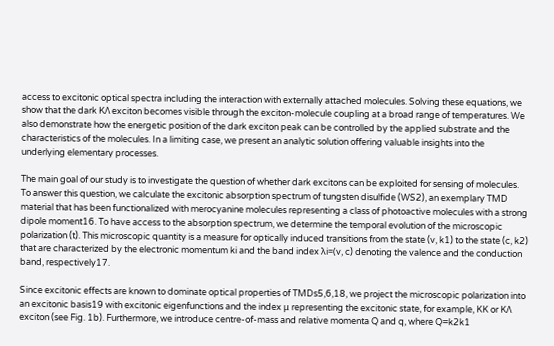access to excitonic optical spectra including the interaction with externally attached molecules. Solving these equations, we show that the dark KΛ exciton becomes visible through the exciton-molecule coupling at a broad range of temperatures. We also demonstrate how the energetic position of the dark exciton peak can be controlled by the applied substrate and the characteristics of the molecules. In a limiting case, we present an analytic solution offering valuable insights into the underlying elementary processes.

The main goal of our study is to investigate the question of whether dark excitons can be exploited for sensing of molecules. To answer this question, we calculate the excitonic absorption spectrum of tungsten disulfide (WS2), an exemplary TMD material that has been functionalized with merocyanine molecules representing a class of photoactive molecules with a strong dipole moment16. To have access to the absorption spectrum, we determine the temporal evolution of the microscopic polarization (t). This microscopic quantity is a measure for optically induced transitions from the state (v, k1) to the state (c, k2) that are characterized by the electronic momentum ki and the band index λi=(v, c) denoting the valence and the conduction band, respectively17.

Since excitonic effects are known to dominate optical properties of TMDs5,6,18, we project the microscopic polarization into an excitonic basis19 with excitonic eigenfunctions and the index μ representing the excitonic state, for example, KK or KΛ exciton (see Fig. 1b). Furthermore, we introduce centre-of-mass and relative momenta Q and q, where Q=k2k1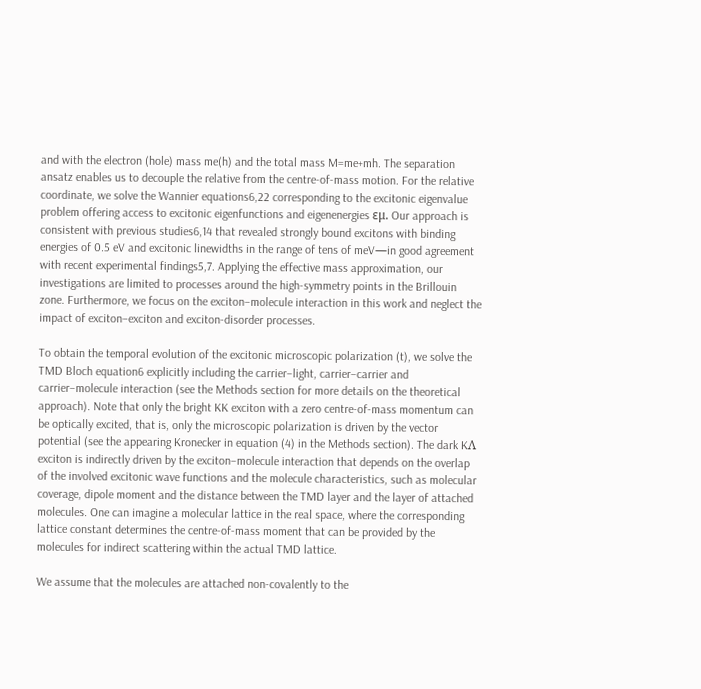and with the electron (hole) mass me(h) and the total mass M=me+mh. The separation ansatz enables us to decouple the relative from the centre-of-mass motion. For the relative coordinate, we solve the Wannier equations6,22 corresponding to the excitonic eigenvalue problem offering access to excitonic eigenfunctions and eigenenergies ɛμ. Our approach is consistent with previous studies6,14 that revealed strongly bound excitons with binding energies of 0.5 eV and excitonic linewidths in the range of tens of meV—in good agreement with recent experimental findings5,7. Applying the effective mass approximation, our investigations are limited to processes around the high-symmetry points in the Brillouin zone. Furthermore, we focus on the exciton–molecule interaction in this work and neglect the impact of exciton–exciton and exciton-disorder processes.

To obtain the temporal evolution of the excitonic microscopic polarization (t), we solve the TMD Bloch equation6 explicitly including the carrier–light, carrier–carrier and carrier–molecule interaction (see the Methods section for more details on the theoretical approach). Note that only the bright KK exciton with a zero centre-of-mass momentum can be optically excited, that is, only the microscopic polarization is driven by the vector potential (see the appearing Kronecker in equation (4) in the Methods section). The dark KΛ exciton is indirectly driven by the exciton–molecule interaction that depends on the overlap of the involved excitonic wave functions and the molecule characteristics, such as molecular coverage, dipole moment and the distance between the TMD layer and the layer of attached molecules. One can imagine a molecular lattice in the real space, where the corresponding lattice constant determines the centre-of-mass moment that can be provided by the molecules for indirect scattering within the actual TMD lattice.

We assume that the molecules are attached non-covalently to the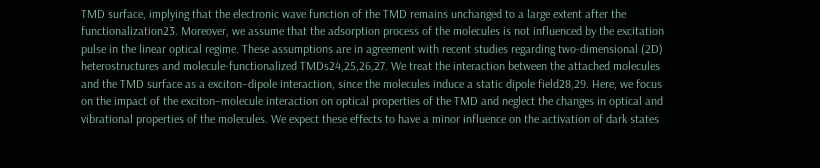TMD surface, implying that the electronic wave function of the TMD remains unchanged to a large extent after the functionalization23. Moreover, we assume that the adsorption process of the molecules is not influenced by the excitation pulse in the linear optical regime. These assumptions are in agreement with recent studies regarding two-dimensional (2D) heterostructures and molecule-functionalized TMDs24,25,26,27. We treat the interaction between the attached molecules and the TMD surface as a exciton–dipole interaction, since the molecules induce a static dipole field28,29. Here, we focus on the impact of the exciton–molecule interaction on optical properties of the TMD and neglect the changes in optical and vibrational properties of the molecules. We expect these effects to have a minor influence on the activation of dark states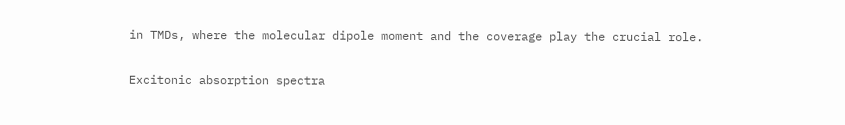in TMDs, where the molecular dipole moment and the coverage play the crucial role.

Excitonic absorption spectra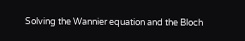Solving the Wannier equation and the Bloch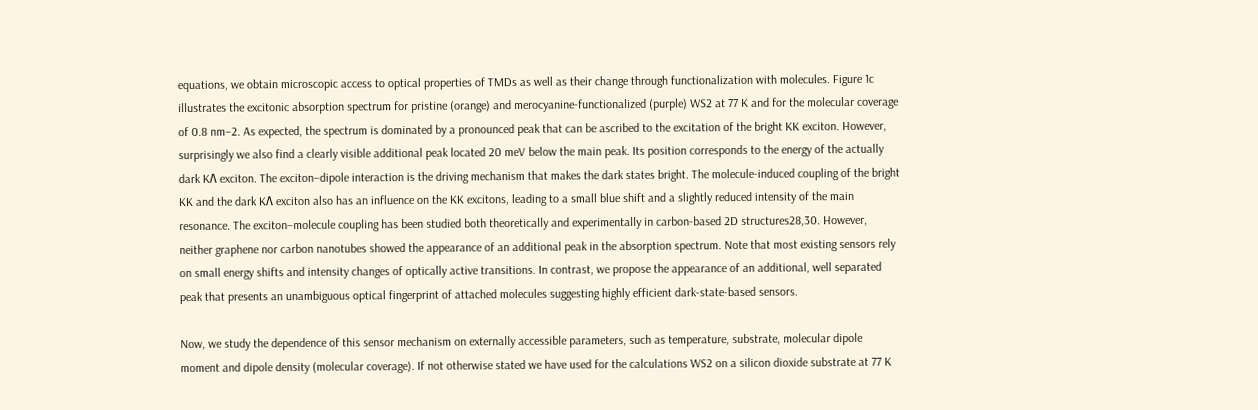equations, we obtain microscopic access to optical properties of TMDs as well as their change through functionalization with molecules. Figure 1c illustrates the excitonic absorption spectrum for pristine (orange) and merocyanine-functionalized (purple) WS2 at 77 K and for the molecular coverage of 0.8 nm−2. As expected, the spectrum is dominated by a pronounced peak that can be ascribed to the excitation of the bright KK exciton. However, surprisingly we also find a clearly visible additional peak located 20 meV below the main peak. Its position corresponds to the energy of the actually dark KΛ exciton. The exciton–dipole interaction is the driving mechanism that makes the dark states bright. The molecule-induced coupling of the bright KK and the dark KΛ exciton also has an influence on the KK excitons, leading to a small blue shift and a slightly reduced intensity of the main resonance. The exciton–molecule coupling has been studied both theoretically and experimentally in carbon-based 2D structures28,30. However, neither graphene nor carbon nanotubes showed the appearance of an additional peak in the absorption spectrum. Note that most existing sensors rely on small energy shifts and intensity changes of optically active transitions. In contrast, we propose the appearance of an additional, well separated peak that presents an unambiguous optical fingerprint of attached molecules suggesting highly efficient dark-state-based sensors.

Now, we study the dependence of this sensor mechanism on externally accessible parameters, such as temperature, substrate, molecular dipole moment and dipole density (molecular coverage). If not otherwise stated we have used for the calculations WS2 on a silicon dioxide substrate at 77 K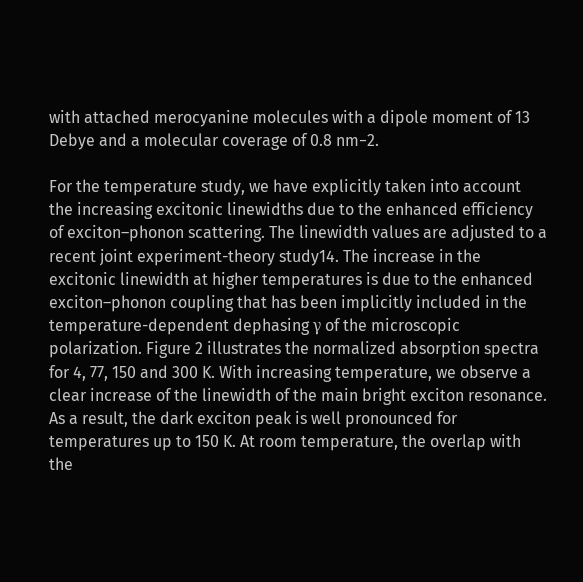with attached merocyanine molecules with a dipole moment of 13 Debye and a molecular coverage of 0.8 nm−2.

For the temperature study, we have explicitly taken into account the increasing excitonic linewidths due to the enhanced efficiency of exciton–phonon scattering. The linewidth values are adjusted to a recent joint experiment-theory study14. The increase in the excitonic linewidth at higher temperatures is due to the enhanced exciton–phonon coupling that has been implicitly included in the temperature-dependent dephasing γ of the microscopic polarization. Figure 2 illustrates the normalized absorption spectra for 4, 77, 150 and 300 K. With increasing temperature, we observe a clear increase of the linewidth of the main bright exciton resonance. As a result, the dark exciton peak is well pronounced for temperatures up to 150 K. At room temperature, the overlap with the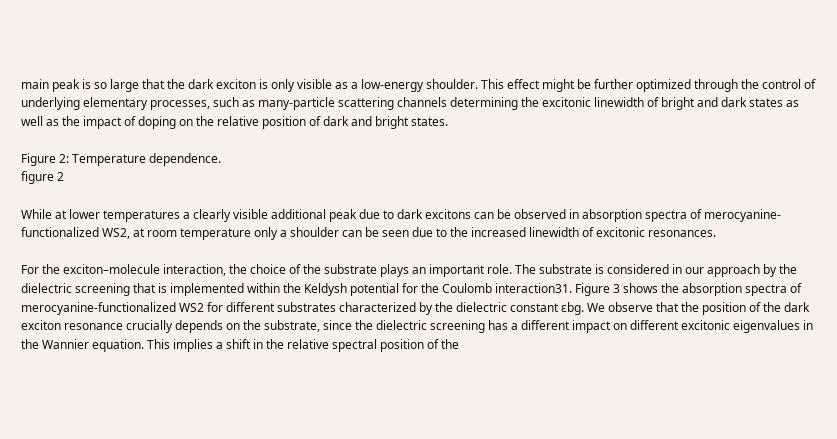main peak is so large that the dark exciton is only visible as a low-energy shoulder. This effect might be further optimized through the control of underlying elementary processes, such as many-particle scattering channels determining the excitonic linewidth of bright and dark states as well as the impact of doping on the relative position of dark and bright states.

Figure 2: Temperature dependence.
figure 2

While at lower temperatures a clearly visible additional peak due to dark excitons can be observed in absorption spectra of merocyanine-functionalized WS2, at room temperature only a shoulder can be seen due to the increased linewidth of excitonic resonances.

For the exciton–molecule interaction, the choice of the substrate plays an important role. The substrate is considered in our approach by the dielectric screening that is implemented within the Keldysh potential for the Coulomb interaction31. Figure 3 shows the absorption spectra of merocyanine-functionalized WS2 for different substrates characterized by the dielectric constant ɛbg. We observe that the position of the dark exciton resonance crucially depends on the substrate, since the dielectric screening has a different impact on different excitonic eigenvalues in the Wannier equation. This implies a shift in the relative spectral position of the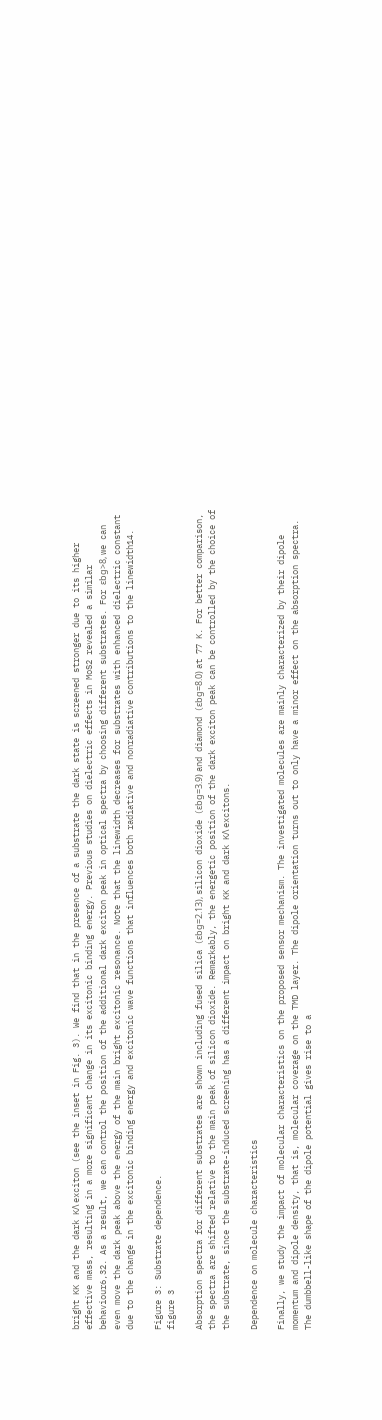bright KK and the dark KΛ exciton (see the inset in Fig. 3). We find that in the presence of a substrate the dark state is screened stronger due to its higher effective mass, resulting in a more significant change in its excitonic binding energy. Previous studies on dielectric effects in MoS2 revealed a similar behaviour6,32. As a result, we can control the position of the additional dark exciton peak in optical spectra by choosing different substrates. For ɛbg>8, we can even move the dark peak above the energy of the main bright excitonic resonance. Note that the linewidth decreases for substrates with enhanced dielectric constant due to the change in the excitonic binding energy and excitonic wave functions that influences both radiative and nonradiative contributions to the linewidth14.

Figure 3: Substrate dependence.
figure 3

Absorption spectra for different substrates are shown including fused silica (ɛbg=2.13), silicon dioxide (ɛbg=3.9) and diamond (ɛbg=8.0) at 77 K. For better comparison, the spectra are shifted relative to the main peak of silicon dioxide. Remarkably, the energetic position of the dark exciton peak can be controlled by the choice of the substrate, since the substrate-induced screening has a different impact on bright KK and dark KΛ excitons.

Dependence on molecule characteristics

Finally, we study the impact of molecular characteristics on the proposed sensor mechanism. The investigated molecules are mainly characterized by their dipole momentum and dipole density, that is, molecular coverage on the TMD layer. The dipole orientation turns out to only have a minor effect on the absorption spectra. The dumbbell-like shape of the dipole potential gives rise to a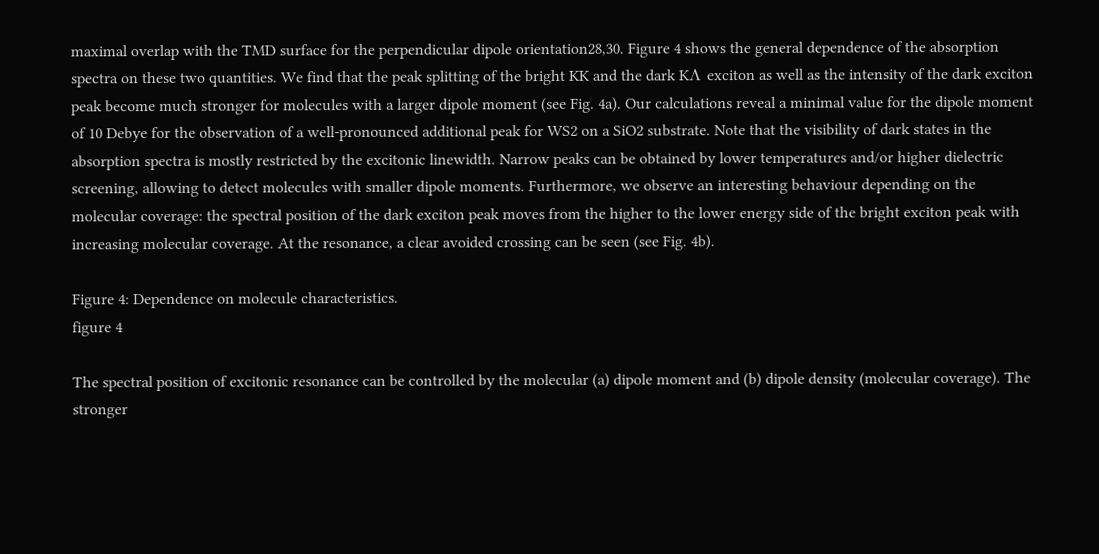maximal overlap with the TMD surface for the perpendicular dipole orientation28,30. Figure 4 shows the general dependence of the absorption spectra on these two quantities. We find that the peak splitting of the bright KK and the dark KΛ exciton as well as the intensity of the dark exciton peak become much stronger for molecules with a larger dipole moment (see Fig. 4a). Our calculations reveal a minimal value for the dipole moment of 10 Debye for the observation of a well-pronounced additional peak for WS2 on a SiO2 substrate. Note that the visibility of dark states in the absorption spectra is mostly restricted by the excitonic linewidth. Narrow peaks can be obtained by lower temperatures and/or higher dielectric screening, allowing to detect molecules with smaller dipole moments. Furthermore, we observe an interesting behaviour depending on the molecular coverage: the spectral position of the dark exciton peak moves from the higher to the lower energy side of the bright exciton peak with increasing molecular coverage. At the resonance, a clear avoided crossing can be seen (see Fig. 4b).

Figure 4: Dependence on molecule characteristics.
figure 4

The spectral position of excitonic resonance can be controlled by the molecular (a) dipole moment and (b) dipole density (molecular coverage). The stronger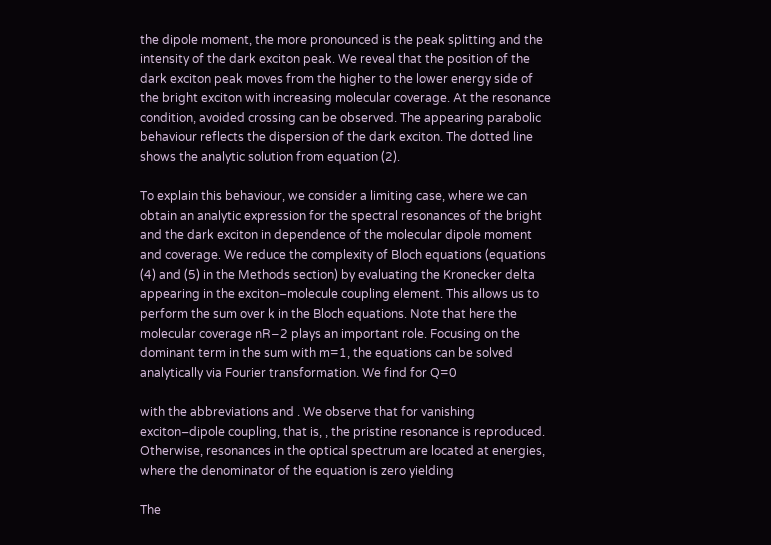the dipole moment, the more pronounced is the peak splitting and the intensity of the dark exciton peak. We reveal that the position of the dark exciton peak moves from the higher to the lower energy side of the bright exciton with increasing molecular coverage. At the resonance condition, avoided crossing can be observed. The appearing parabolic behaviour reflects the dispersion of the dark exciton. The dotted line shows the analytic solution from equation (2).

To explain this behaviour, we consider a limiting case, where we can obtain an analytic expression for the spectral resonances of the bright and the dark exciton in dependence of the molecular dipole moment and coverage. We reduce the complexity of Bloch equations (equations (4) and (5) in the Methods section) by evaluating the Kronecker delta appearing in the exciton–molecule coupling element. This allows us to perform the sum over k in the Bloch equations. Note that here the molecular coverage nR−2 plays an important role. Focusing on the dominant term in the sum with m=1, the equations can be solved analytically via Fourier transformation. We find for Q=0

with the abbreviations and . We observe that for vanishing exciton–dipole coupling, that is, , the pristine resonance is reproduced. Otherwise, resonances in the optical spectrum are located at energies, where the denominator of the equation is zero yielding

The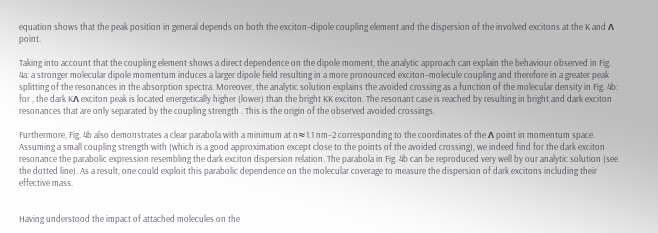equation shows that the peak position in general depends on both the exciton–dipole coupling element and the dispersion of the involved excitons at the K and Λ point.

Taking into account that the coupling element shows a direct dependence on the dipole moment, the analytic approach can explain the behaviour observed in Fig. 4a: a stronger molecular dipole momentum induces a larger dipole field resulting in a more pronounced exciton–molecule coupling and therefore in a greater peak splitting of the resonances in the absorption spectra. Moreover, the analytic solution explains the avoided crossing as a function of the molecular density in Fig. 4b: for , the dark KΛ exciton peak is located energetically higher (lower) than the bright KK exciton. The resonant case is reached by resulting in bright and dark exciton resonances that are only separated by the coupling strength . This is the origin of the observed avoided crossings.

Furthermore, Fig. 4b also demonstrates a clear parabola with a minimum at n≈1.1 nm−2 corresponding to the coordinates of the Λ point in momentum space. Assuming a small coupling strength with (which is a good approximation except close to the points of the avoided crossing), we indeed find for the dark exciton resonance the parabolic expression resembling the dark exciton dispersion relation. The parabola in Fig. 4b can be reproduced very well by our analytic solution (see the dotted line). As a result, one could exploit this parabolic dependence on the molecular coverage to measure the dispersion of dark excitons including their effective mass.


Having understood the impact of attached molecules on the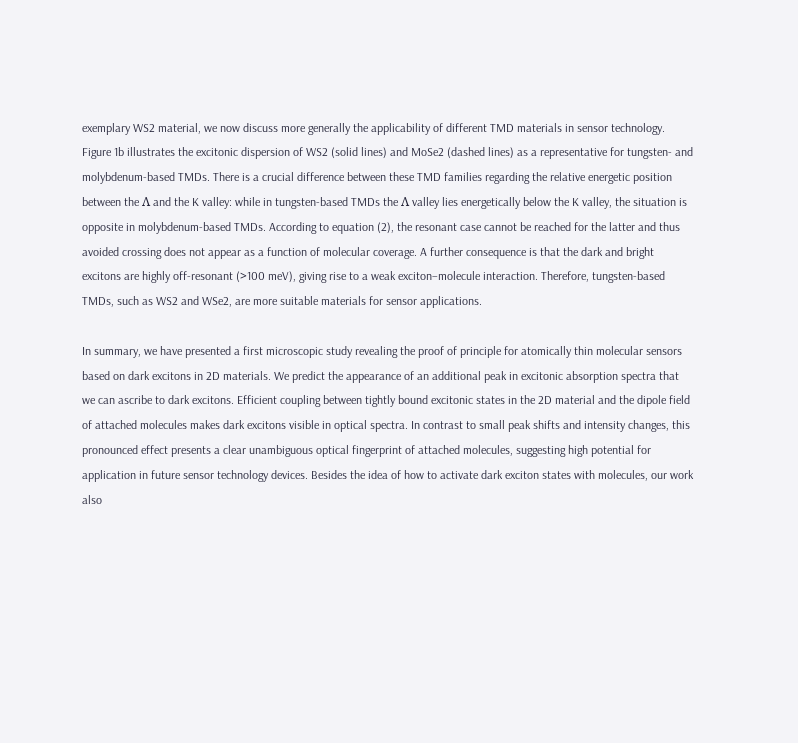exemplary WS2 material, we now discuss more generally the applicability of different TMD materials in sensor technology. Figure 1b illustrates the excitonic dispersion of WS2 (solid lines) and MoSe2 (dashed lines) as a representative for tungsten- and molybdenum-based TMDs. There is a crucial difference between these TMD families regarding the relative energetic position between the Λ and the K valley: while in tungsten-based TMDs the Λ valley lies energetically below the K valley, the situation is opposite in molybdenum-based TMDs. According to equation (2), the resonant case cannot be reached for the latter and thus avoided crossing does not appear as a function of molecular coverage. A further consequence is that the dark and bright excitons are highly off-resonant (>100 meV), giving rise to a weak exciton–molecule interaction. Therefore, tungsten-based TMDs, such as WS2 and WSe2, are more suitable materials for sensor applications.

In summary, we have presented a first microscopic study revealing the proof of principle for atomically thin molecular sensors based on dark excitons in 2D materials. We predict the appearance of an additional peak in excitonic absorption spectra that we can ascribe to dark excitons. Efficient coupling between tightly bound excitonic states in the 2D material and the dipole field of attached molecules makes dark excitons visible in optical spectra. In contrast to small peak shifts and intensity changes, this pronounced effect presents a clear unambiguous optical fingerprint of attached molecules, suggesting high potential for application in future sensor technology devices. Besides the idea of how to activate dark exciton states with molecules, our work also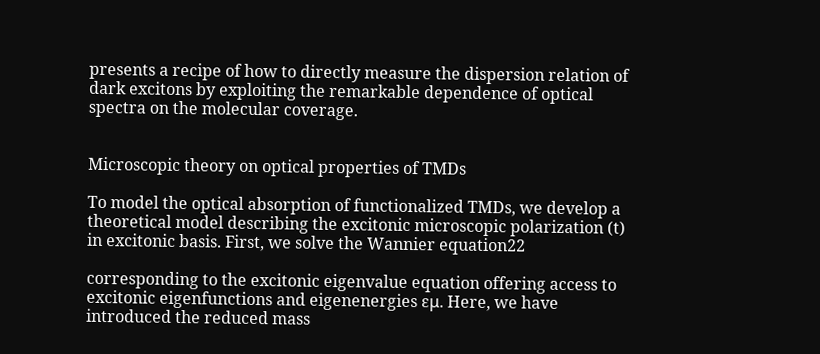presents a recipe of how to directly measure the dispersion relation of dark excitons by exploiting the remarkable dependence of optical spectra on the molecular coverage.


Microscopic theory on optical properties of TMDs

To model the optical absorption of functionalized TMDs, we develop a theoretical model describing the excitonic microscopic polarization (t) in excitonic basis. First, we solve the Wannier equation22

corresponding to the excitonic eigenvalue equation offering access to excitonic eigenfunctions and eigenenergies ɛμ. Here, we have introduced the reduced mass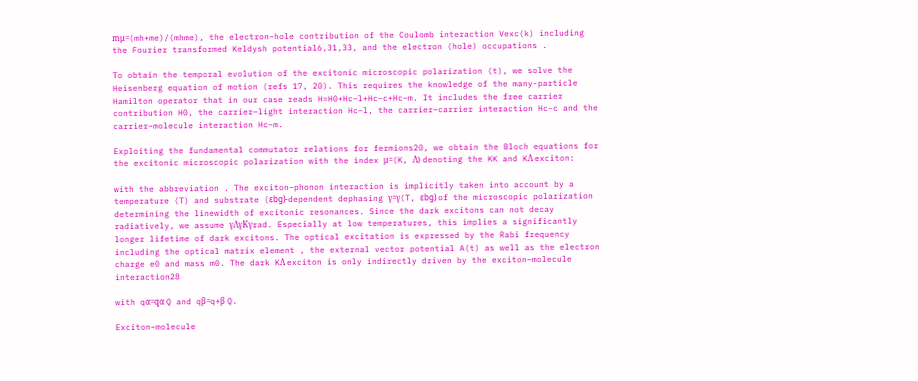mμ=(mh+me)/(mhme), the electron–hole contribution of the Coulomb interaction Vexc(k) including the Fourier transformed Keldysh potential6,31,33, and the electron (hole) occupations .

To obtain the temporal evolution of the excitonic microscopic polarization (t), we solve the Heisenberg equation of motion (refs 17, 20). This requires the knowledge of the many-particle Hamilton operator that in our case reads H=H0+Hc−l+Hc−c+Hc−m. It includes the free carrier contribution H0, the carrier–light interaction Hc−l, the carrier–carrier interaction Hc−c and the carrier–molecule interaction Hc−m.

Exploiting the fundamental commutator relations for fermions20, we obtain the Bloch equations for the excitonic microscopic polarization with the index μ=(K, Λ) denoting the KK and KΛ exciton:

with the abbreviation . The exciton–phonon interaction is implicitly taken into account by a temperature (T) and substrate (ɛbg)-dependent dephasing γ=γ(T, ɛbg) of the microscopic polarization determining the linewidth of excitonic resonances. Since the dark excitons can not decay radiatively, we assume γΛγKγrad. Especially at low temperatures, this implies a significantly longer lifetime of dark excitons. The optical excitation is expressed by the Rabi frequency including the optical matrix element , the external vector potential A(t) as well as the electron charge e0 and mass m0. The dark KΛ exciton is only indirectly driven by the exciton–molecule interaction28

with qα=qα Q and qβ=q+β Q.

Exciton–molecule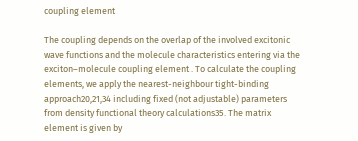coupling element

The coupling depends on the overlap of the involved excitonic wave functions and the molecule characteristics entering via the exciton–molecule coupling element . To calculate the coupling elements, we apply the nearest-neighbour tight-binding approach20,21,34 including fixed (not adjustable) parameters from density functional theory calculations35. The matrix element is given by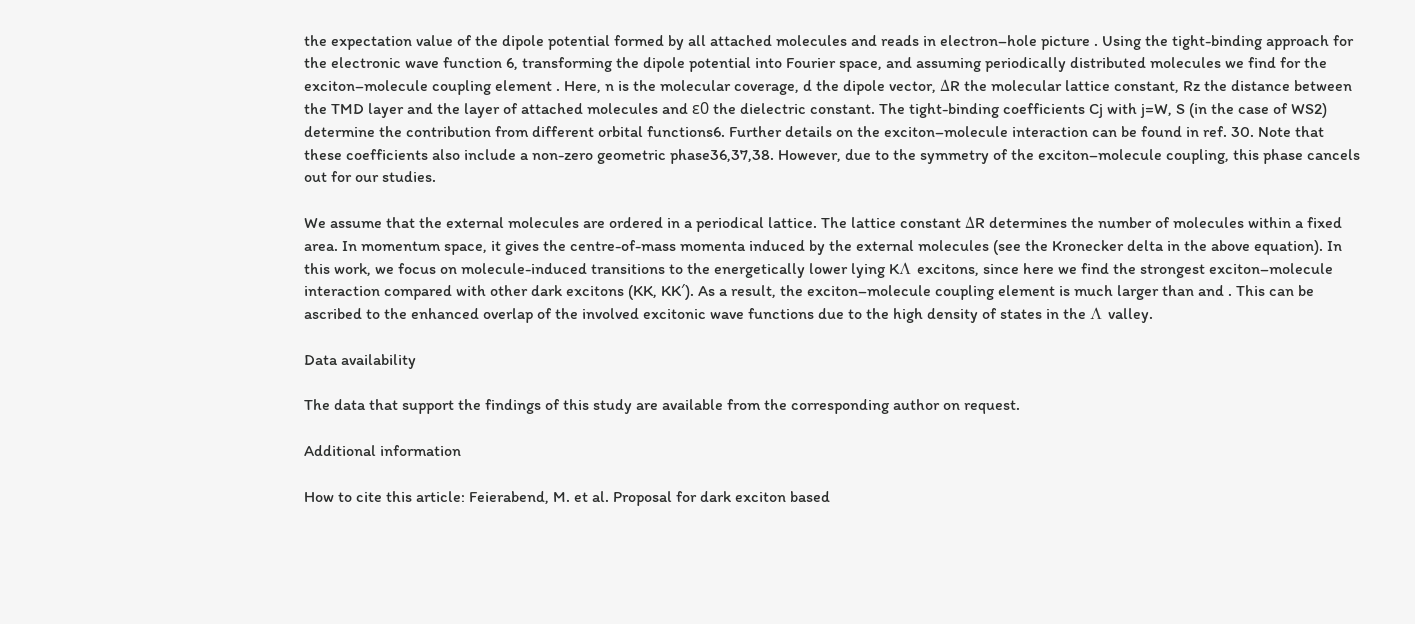the expectation value of the dipole potential formed by all attached molecules and reads in electron–hole picture . Using the tight-binding approach for the electronic wave function 6, transforming the dipole potential into Fourier space, and assuming periodically distributed molecules we find for the exciton–molecule coupling element . Here, n is the molecular coverage, d the dipole vector, ΔR the molecular lattice constant, Rz the distance between the TMD layer and the layer of attached molecules and ɛ0 the dielectric constant. The tight-binding coefficients Cj with j=W, S (in the case of WS2) determine the contribution from different orbital functions6. Further details on the exciton–molecule interaction can be found in ref. 30. Note that these coefficients also include a non-zero geometric phase36,37,38. However, due to the symmetry of the exciton–molecule coupling, this phase cancels out for our studies.

We assume that the external molecules are ordered in a periodical lattice. The lattice constant ΔR determines the number of molecules within a fixed area. In momentum space, it gives the centre-of-mass momenta induced by the external molecules (see the Kronecker delta in the above equation). In this work, we focus on molecule-induced transitions to the energetically lower lying KΛ excitons, since here we find the strongest exciton–molecule interaction compared with other dark excitons (KK, KK′). As a result, the exciton–molecule coupling element is much larger than and . This can be ascribed to the enhanced overlap of the involved excitonic wave functions due to the high density of states in the Λ valley.

Data availability

The data that support the findings of this study are available from the corresponding author on request.

Additional information

How to cite this article: Feierabend, M. et al. Proposal for dark exciton based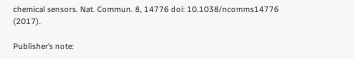chemical sensors. Nat. Commun. 8, 14776 doi: 10.1038/ncomms14776 (2017).

Publisher’s note: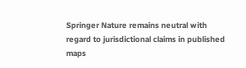Springer Nature remains neutral with regard to jurisdictional claims in published maps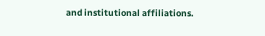and institutional affiliations.